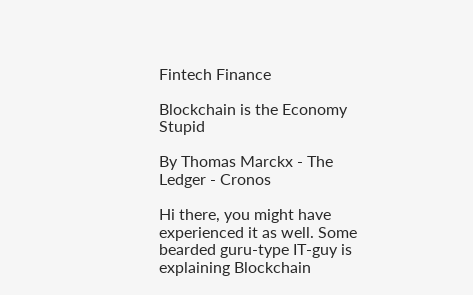Fintech Finance

Blockchain is the Economy Stupid

By Thomas Marckx - The Ledger - Cronos

Hi there, you might have experienced it as well. Some bearded guru-type IT-guy is explaining Blockchain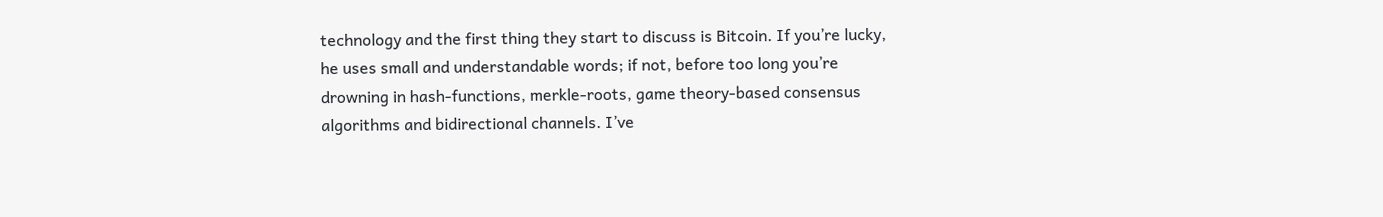technology and the first thing they start to discuss is Bitcoin. If you’re lucky, he uses small and understandable words; if not, before too long you’re drowning in hash-functions, merkle-roots, game theory-based consensus algorithms and bidirectional channels. I’ve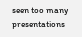seen too many presentations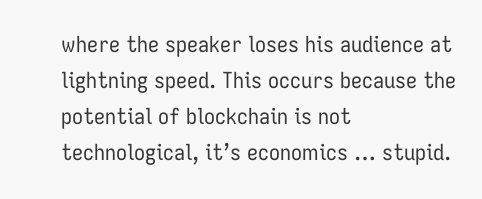where the speaker loses his audience at lightning speed. This occurs because the potential of blockchain is not technological, it’s economics … stupid.